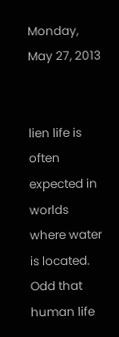Monday, May 27, 2013


lien life is often expected in worlds where water is located. Odd that human life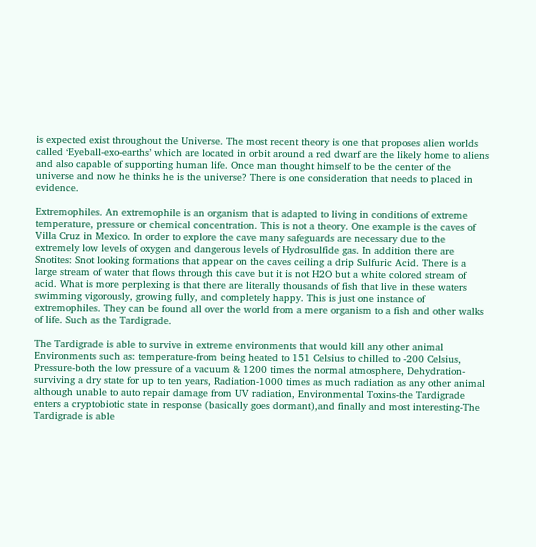is expected exist throughout the Universe. The most recent theory is one that proposes alien worlds called ‘Eyeball-exo-earths’ which are located in orbit around a red dwarf are the likely home to aliens and also capable of supporting human life. Once man thought himself to be the center of the universe and now he thinks he is the universe? There is one consideration that needs to placed in evidence.

Extremophiles. An extremophile is an organism that is adapted to living in conditions of extreme temperature, pressure or chemical concentration. This is not a theory. One example is the caves of Villa Cruz in Mexico. In order to explore the cave many safeguards are necessary due to the extremely low levels of oxygen and dangerous levels of Hydrosulfide gas. In addition there are Snotites: Snot looking formations that appear on the caves ceiling a drip Sulfuric Acid. There is a large stream of water that flows through this cave but it is not H2O but a white colored stream of acid. What is more perplexing is that there are literally thousands of fish that live in these waters swimming vigorously, growing fully, and completely happy. This is just one instance of extremophiles. They can be found all over the world from a mere organism to a fish and other walks of life. Such as the Tardigrade.

The Tardigrade is able to survive in extreme environments that would kill any other animal Environments such as: temperature-from being heated to 151 Celsius to chilled to -200 Celsius, Pressure-both the low pressure of a vacuum & 1200 times the normal atmosphere, Dehydration-surviving a dry state for up to ten years, Radiation-1000 times as much radiation as any other animal although unable to auto repair damage from UV radiation, Environmental Toxins-the Tardigrade enters a cryptobiotic state in response (basically goes dormant),and finally and most interesting-The Tardigrade is able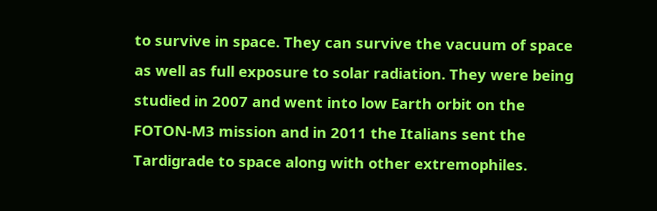to survive in space. They can survive the vacuum of space as well as full exposure to solar radiation. They were being studied in 2007 and went into low Earth orbit on the FOTON-M3 mission and in 2011 the Italians sent the Tardigrade to space along with other extremophiles.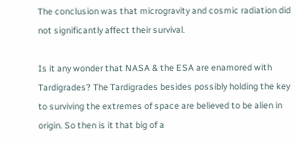The conclusion was that microgravity and cosmic radiation did not significantly affect their survival.

Is it any wonder that NASA & the ESA are enamored with Tardigrades? The Tardigrades besides possibly holding the key to surviving the extremes of space are believed to be alien in origin. So then is it that big of a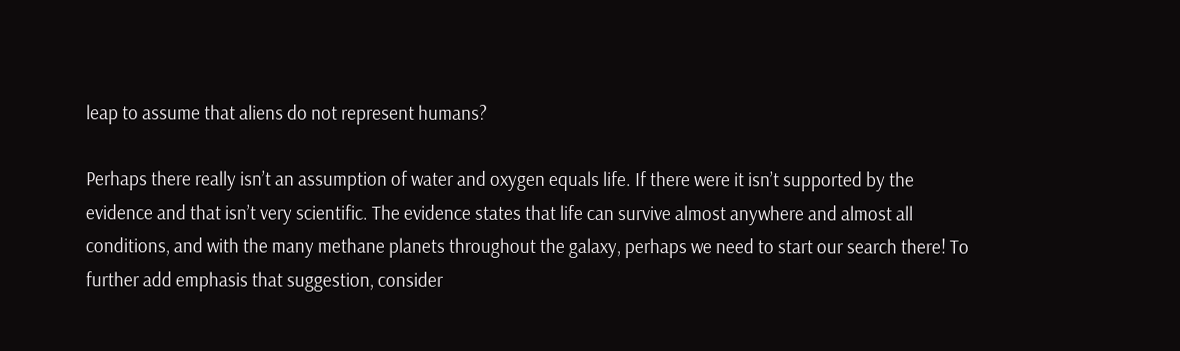leap to assume that aliens do not represent humans?

Perhaps there really isn’t an assumption of water and oxygen equals life. If there were it isn’t supported by the evidence and that isn’t very scientific. The evidence states that life can survive almost anywhere and almost all conditions, and with the many methane planets throughout the galaxy, perhaps we need to start our search there! To further add emphasis that suggestion, consider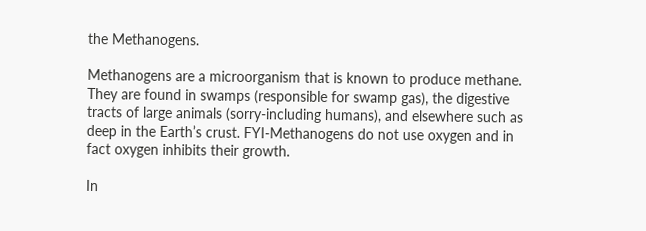the Methanogens.

Methanogens are a microorganism that is known to produce methane. They are found in swamps (responsible for swamp gas), the digestive tracts of large animals (sorry-including humans), and elsewhere such as deep in the Earth’s crust. FYI-Methanogens do not use oxygen and in fact oxygen inhibits their growth.

In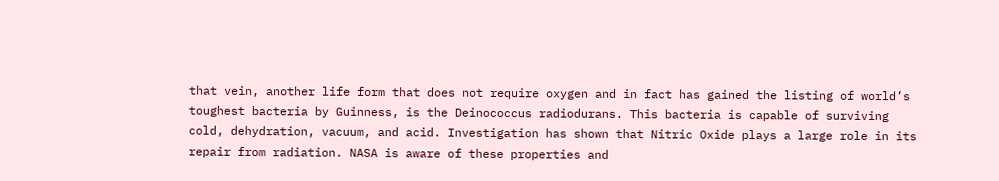that vein, another life form that does not require oxygen and in fact has gained the listing of world’s toughest bacteria by Guinness, is the Deinococcus radiodurans. This bacteria is capable of surviving cold, dehydration, vacuum, and acid. Investigation has shown that Nitric Oxide plays a large role in its repair from radiation. NASA is aware of these properties and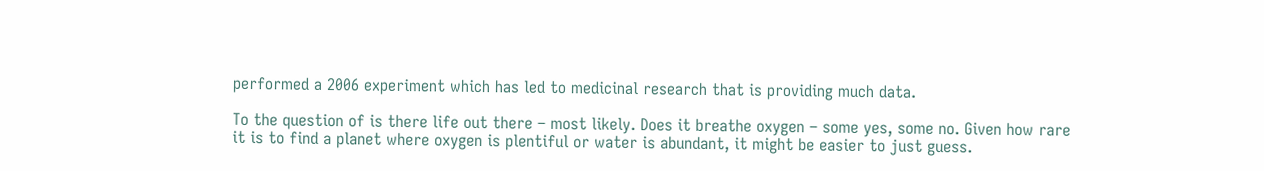performed a 2006 experiment which has led to medicinal research that is providing much data.

To the question of is there life out there – most likely. Does it breathe oxygen – some yes, some no. Given how rare it is to find a planet where oxygen is plentiful or water is abundant, it might be easier to just guess.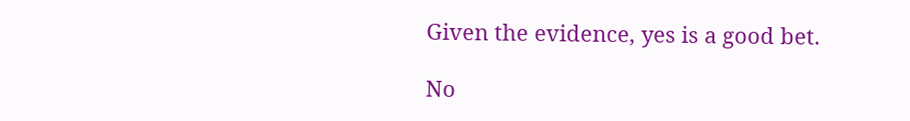Given the evidence, yes is a good bet.

No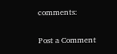comments:

Post a Comment